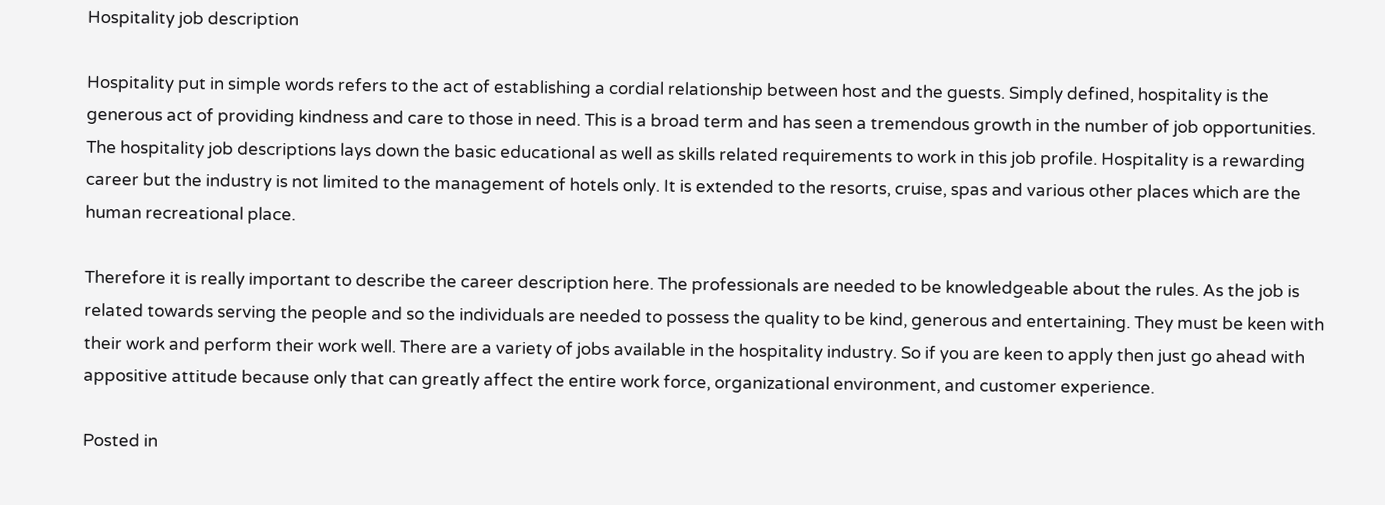Hospitality job description

Hospitality put in simple words refers to the act of establishing a cordial relationship between host and the guests. Simply defined, hospitality is the generous act of providing kindness and care to those in need. This is a broad term and has seen a tremendous growth in the number of job opportunities. The hospitality job descriptions lays down the basic educational as well as skills related requirements to work in this job profile. Hospitality is a rewarding career but the industry is not limited to the management of hotels only. It is extended to the resorts, cruise, spas and various other places which are the human recreational place.

Therefore it is really important to describe the career description here. The professionals are needed to be knowledgeable about the rules. As the job is related towards serving the people and so the individuals are needed to possess the quality to be kind, generous and entertaining. They must be keen with their work and perform their work well. There are a variety of jobs available in the hospitality industry. So if you are keen to apply then just go ahead with appositive attitude because only that can greatly affect the entire work force, organizational environment, and customer experience.

Posted in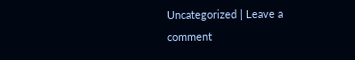Uncategorized | Leave a comment